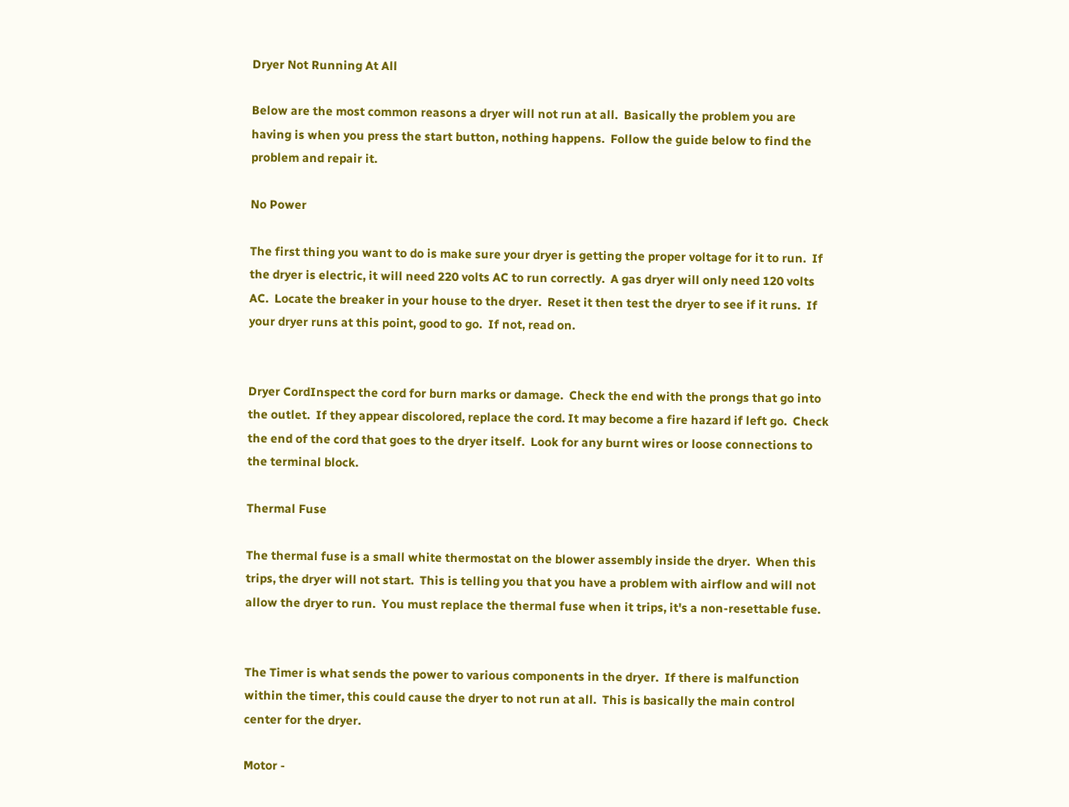Dryer Not Running At All

Below are the most common reasons a dryer will not run at all.  Basically the problem you are having is when you press the start button, nothing happens.  Follow the guide below to find the problem and repair it.

No Power

The first thing you want to do is make sure your dryer is getting the proper voltage for it to run.  If the dryer is electric, it will need 220 volts AC to run correctly.  A gas dryer will only need 120 volts AC.  Locate the breaker in your house to the dryer.  Reset it then test the dryer to see if it runs.  If your dryer runs at this point, good to go.  If not, read on.


Dryer CordInspect the cord for burn marks or damage.  Check the end with the prongs that go into the outlet.  If they appear discolored, replace the cord. It may become a fire hazard if left go.  Check the end of the cord that goes to the dryer itself.  Look for any burnt wires or loose connections to the terminal block.

Thermal Fuse

The thermal fuse is a small white thermostat on the blower assembly inside the dryer.  When this trips, the dryer will not start.  This is telling you that you have a problem with airflow and will not allow the dryer to run.  You must replace the thermal fuse when it trips, it's a non-resettable fuse.


The Timer is what sends the power to various components in the dryer.  If there is malfunction within the timer, this could cause the dryer to not run at all.  This is basically the main control center for the dryer.

Motor -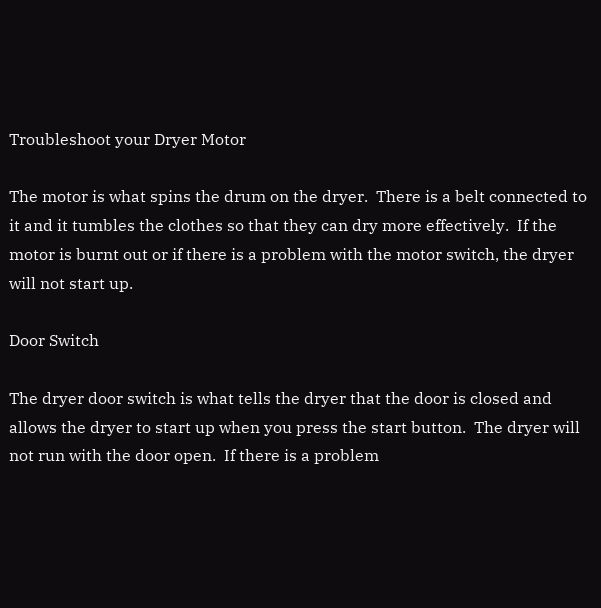Troubleshoot your Dryer Motor

The motor is what spins the drum on the dryer.  There is a belt connected to it and it tumbles the clothes so that they can dry more effectively.  If the motor is burnt out or if there is a problem with the motor switch, the dryer will not start up.

Door Switch

The dryer door switch is what tells the dryer that the door is closed and allows the dryer to start up when you press the start button.  The dryer will not run with the door open.  If there is a problem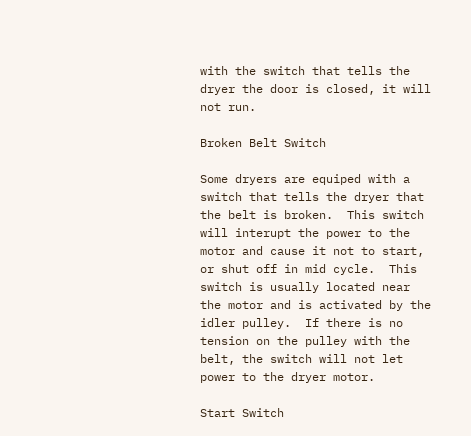with the switch that tells the dryer the door is closed, it will  not run.

Broken Belt Switch

Some dryers are equiped with a switch that tells the dryer that the belt is broken.  This switch will interupt the power to the motor and cause it not to start, or shut off in mid cycle.  This switch is usually located near the motor and is activated by the idler pulley.  If there is no tension on the pulley with the belt, the switch will not let power to the dryer motor.

Start Switch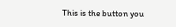This is the button you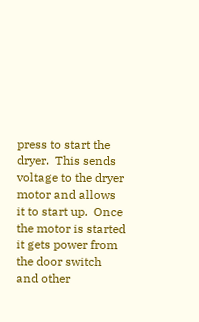press to start the dryer.  This sends voltage to the dryer motor and allows it to start up.  Once the motor is started it gets power from the door switch and other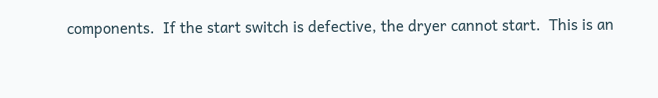components.  If the start switch is defective, the dryer cannot start.  This is an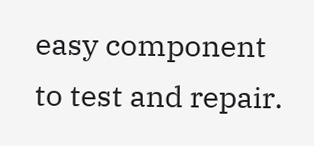easy component to test and repair.